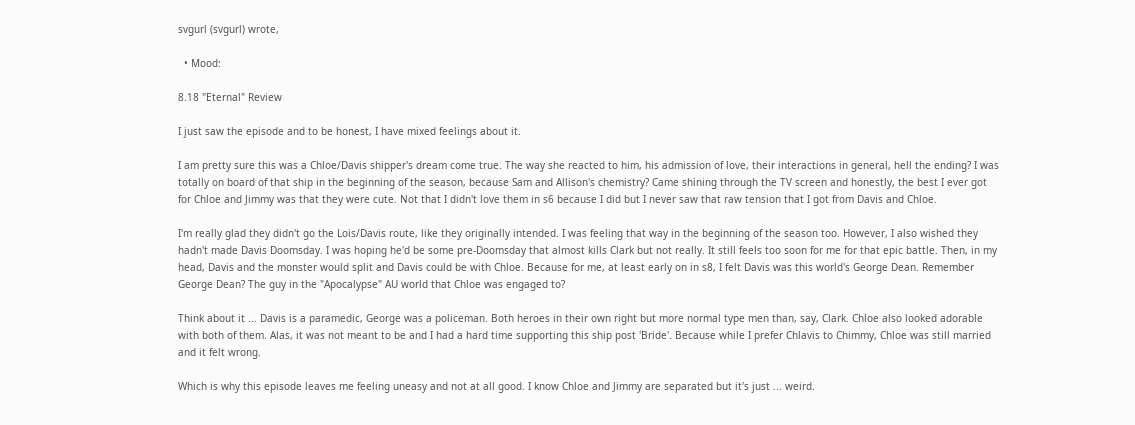svgurl (svgurl) wrote,

  • Mood:

8.18 "Eternal" Review

I just saw the episode and to be honest, I have mixed feelings about it.

I am pretty sure this was a Chloe/Davis shipper's dream come true. The way she reacted to him, his admission of love, their interactions in general, hell the ending? I was totally on board of that ship in the beginning of the season, because Sam and Allison's chemistry? Came shining through the TV screen and honestly, the best I ever got for Chloe and Jimmy was that they were cute. Not that I didn't love them in s6 because I did but I never saw that raw tension that I got from Davis and Chloe.

I'm really glad they didn't go the Lois/Davis route, like they originally intended. I was feeling that way in the beginning of the season too. However, I also wished they hadn't made Davis Doomsday. I was hoping he'd be some pre-Doomsday that almost kills Clark but not really. It still feels too soon for me for that epic battle. Then, in my head, Davis and the monster would split and Davis could be with Chloe. Because for me, at least early on in s8, I felt Davis was this world's George Dean. Remember George Dean? The guy in the "Apocalypse" AU world that Chloe was engaged to?

Think about it ... Davis is a paramedic, George was a policeman. Both heroes in their own right but more normal type men than, say, Clark. Chloe also looked adorable with both of them. Alas, it was not meant to be and I had a hard time supporting this ship post 'Bride'. Because while I prefer Chlavis to Chimmy, Chloe was still married and it felt wrong.

Which is why this episode leaves me feeling uneasy and not at all good. I know Chloe and Jimmy are separated but it's just ... weird.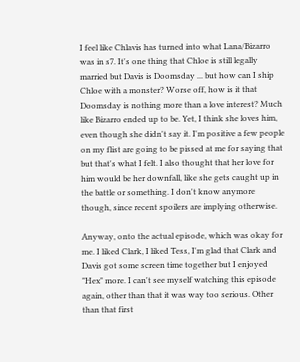I feel like Chlavis has turned into what Lana/Bizarro was in s7. It's one thing that Chloe is still legally married but Davis is Doomsday ... but how can I ship Chloe with a monster? Worse off, how is it that Doomsday is nothing more than a love interest? Much like Bizarro ended up to be. Yet, I think she loves him, even though she didn't say it. I'm positive a few people on my flist are going to be pissed at me for saying that but that's what I felt. I also thought that her love for him would be her downfall, like she gets caught up in the battle or something. I don't know anymore though, since recent spoilers are implying otherwise.

Anyway, onto the actual episode, which was okay for me. I liked Clark, I liked Tess, I'm glad that Clark and Davis got some screen time together but I enjoyed "Hex" more. I can't see myself watching this episode again, other than that it was way too serious. Other than that first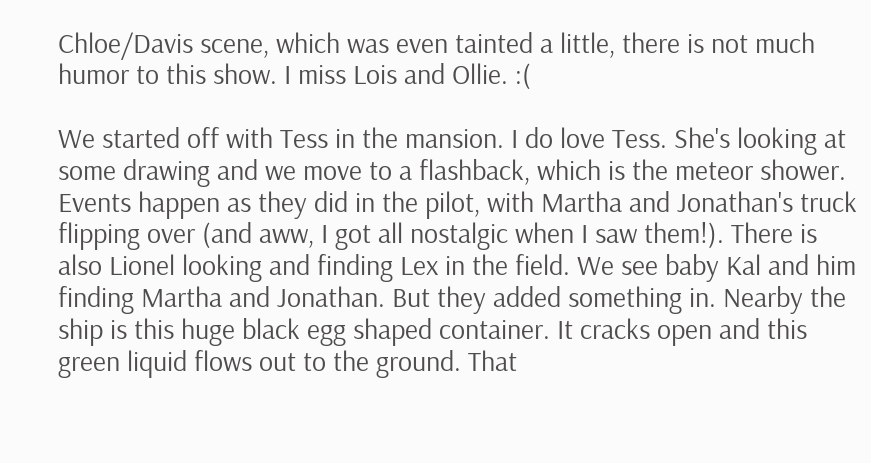Chloe/Davis scene, which was even tainted a little, there is not much humor to this show. I miss Lois and Ollie. :(

We started off with Tess in the mansion. I do love Tess. She's looking at some drawing and we move to a flashback, which is the meteor shower. Events happen as they did in the pilot, with Martha and Jonathan's truck flipping over (and aww, I got all nostalgic when I saw them!). There is also Lionel looking and finding Lex in the field. We see baby Kal and him finding Martha and Jonathan. But they added something in. Nearby the ship is this huge black egg shaped container. It cracks open and this green liquid flows out to the ground. That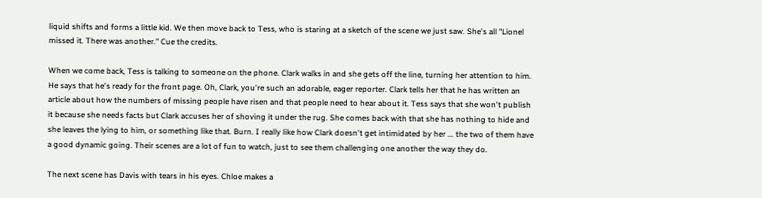liquid shifts and forms a little kid. We then move back to Tess, who is staring at a sketch of the scene we just saw. She's all "Lionel missed it. There was another." Cue the credits.

When we come back, Tess is talking to someone on the phone. Clark walks in and she gets off the line, turning her attention to him. He says that he's ready for the front page. Oh, Clark, you're such an adorable, eager reporter. Clark tells her that he has written an article about how the numbers of missing people have risen and that people need to hear about it. Tess says that she won't publish it because she needs facts but Clark accuses her of shoving it under the rug. She comes back with that she has nothing to hide and she leaves the lying to him, or something like that. Burn. I really like how Clark doesn't get intimidated by her ... the two of them have a good dynamic going. Their scenes are a lot of fun to watch, just to see them challenging one another the way they do.

The next scene has Davis with tears in his eyes. Chloe makes a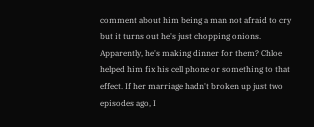comment about him being a man not afraid to cry but it turns out he's just chopping onions. Apparently, he's making dinner for them? Chloe helped him fix his cell phone or something to that effect. If her marriage hadn't broken up just two episodes ago, I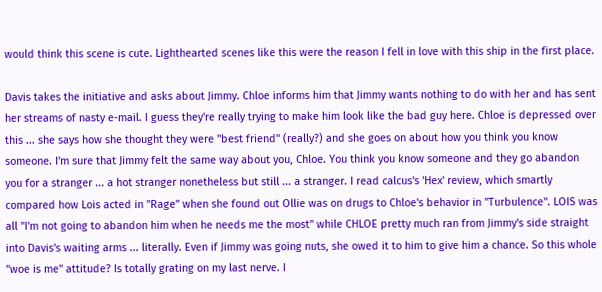would think this scene is cute. Lighthearted scenes like this were the reason I fell in love with this ship in the first place.

Davis takes the initiative and asks about Jimmy. Chloe informs him that Jimmy wants nothing to do with her and has sent her streams of nasty e-mail. I guess they're really trying to make him look like the bad guy here. Chloe is depressed over this ... she says how she thought they were "best friend" (really?) and she goes on about how you think you know someone. I'm sure that Jimmy felt the same way about you, Chloe. You think you know someone and they go abandon you for a stranger ... a hot stranger nonetheless but still ... a stranger. I read calcus's 'Hex' review, which smartly compared how Lois acted in "Rage" when she found out Ollie was on drugs to Chloe's behavior in "Turbulence". LOIS was all "I'm not going to abandon him when he needs me the most" while CHLOE pretty much ran from Jimmy's side straight into Davis's waiting arms ... literally. Even if Jimmy was going nuts, she owed it to him to give him a chance. So this whole "woe is me" attitude? Is totally grating on my last nerve. I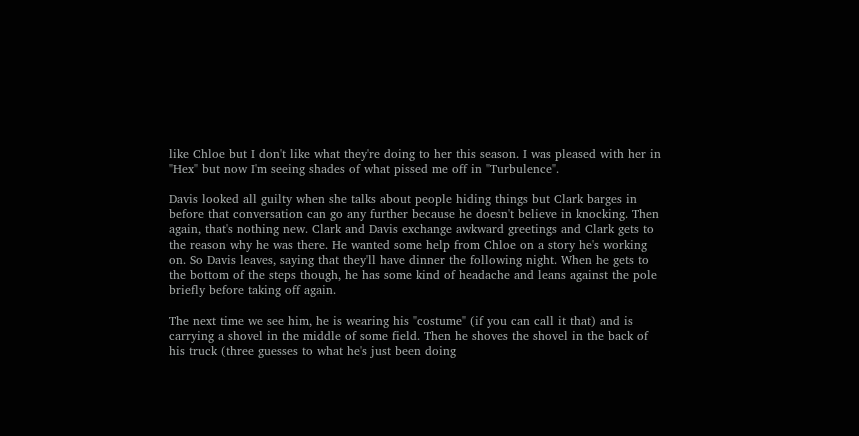like Chloe but I don't like what they're doing to her this season. I was pleased with her in "Hex" but now I'm seeing shades of what pissed me off in "Turbulence".

Davis looked all guilty when she talks about people hiding things but Clark barges in before that conversation can go any further because he doesn't believe in knocking. Then again, that's nothing new. Clark and Davis exchange awkward greetings and Clark gets to the reason why he was there. He wanted some help from Chloe on a story he's working on. So Davis leaves, saying that they'll have dinner the following night. When he gets to the bottom of the steps though, he has some kind of headache and leans against the pole briefly before taking off again.

The next time we see him, he is wearing his "costume" (if you can call it that) and is carrying a shovel in the middle of some field. Then he shoves the shovel in the back of his truck (three guesses to what he's just been doing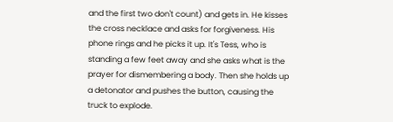and the first two don't count) and gets in. He kisses the cross necklace and asks for forgiveness. His phone rings and he picks it up. It's Tess, who is standing a few feet away and she asks what is the prayer for dismembering a body. Then she holds up a detonator and pushes the button, causing the truck to explode.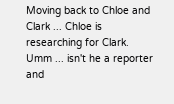Moving back to Chloe and Clark ... Chloe is researching for Clark. Umm ... isn't he a reporter and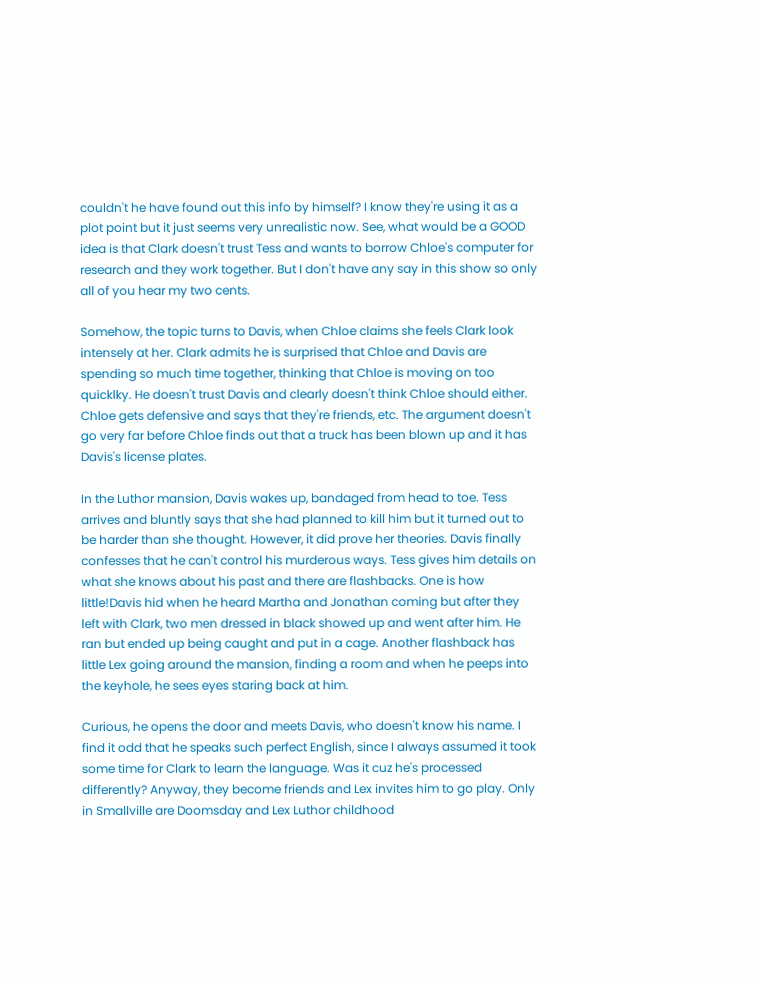couldn't he have found out this info by himself? I know they're using it as a plot point but it just seems very unrealistic now. See, what would be a GOOD idea is that Clark doesn't trust Tess and wants to borrow Chloe's computer for research and they work together. But I don't have any say in this show so only all of you hear my two cents.

Somehow, the topic turns to Davis, when Chloe claims she feels Clark look intensely at her. Clark admits he is surprised that Chloe and Davis are spending so much time together, thinking that Chloe is moving on too quicklky. He doesn't trust Davis and clearly doesn't think Chloe should either. Chloe gets defensive and says that they're friends, etc. The argument doesn't go very far before Chloe finds out that a truck has been blown up and it has Davis's license plates.

In the Luthor mansion, Davis wakes up, bandaged from head to toe. Tess arrives and bluntly says that she had planned to kill him but it turned out to be harder than she thought. However, it did prove her theories. Davis finally confesses that he can't control his murderous ways. Tess gives him details on what she knows about his past and there are flashbacks. One is how little!Davis hid when he heard Martha and Jonathan coming but after they left with Clark, two men dressed in black showed up and went after him. He ran but ended up being caught and put in a cage. Another flashback has little Lex going around the mansion, finding a room and when he peeps into the keyhole, he sees eyes staring back at him.

Curious, he opens the door and meets Davis, who doesn't know his name. I find it odd that he speaks such perfect English, since I always assumed it took some time for Clark to learn the language. Was it cuz he's processed differently? Anyway, they become friends and Lex invites him to go play. Only in Smallville are Doomsday and Lex Luthor childhood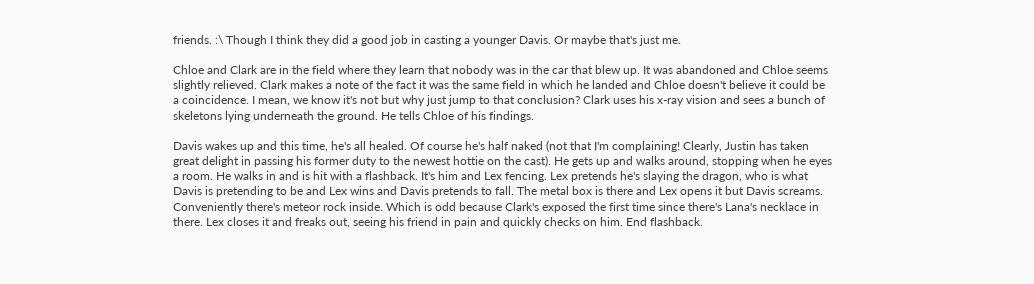friends. :\ Though I think they did a good job in casting a younger Davis. Or maybe that's just me.

Chloe and Clark are in the field where they learn that nobody was in the car that blew up. It was abandoned and Chloe seems slightly relieved. Clark makes a note of the fact it was the same field in which he landed and Chloe doesn't believe it could be a coincidence. I mean, we know it's not but why just jump to that conclusion? Clark uses his x-ray vision and sees a bunch of skeletons lying underneath the ground. He tells Chloe of his findings.

Davis wakes up and this time, he's all healed. Of course he's half naked (not that I'm complaining! Clearly, Justin has taken great delight in passing his former duty to the newest hottie on the cast). He gets up and walks around, stopping when he eyes a room. He walks in and is hit with a flashback. It's him and Lex fencing. Lex pretends he's slaying the dragon, who is what Davis is pretending to be and Lex wins and Davis pretends to fall. The metal box is there and Lex opens it but Davis screams. Conveniently there's meteor rock inside. Which is odd because Clark's exposed the first time since there's Lana's necklace in there. Lex closes it and freaks out, seeing his friend in pain and quickly checks on him. End flashback.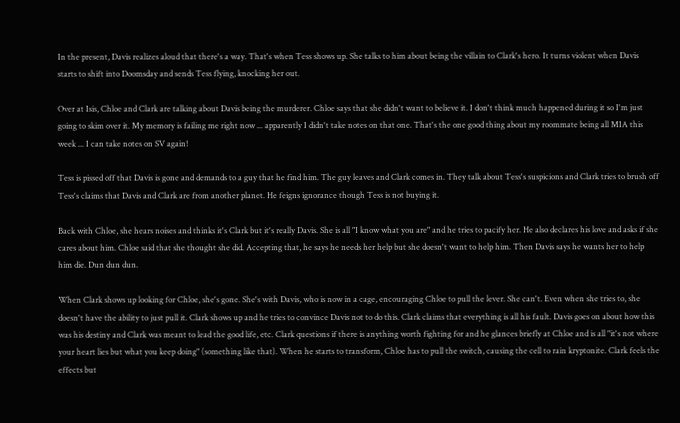In the present, Davis realizes aloud that there's a way. That's when Tess shows up. She talks to him about being the villain to Clark's hero. It turns violent when Davis starts to shift into Doomsday and sends Tess flying, knocking her out.

Over at Isis, Chloe and Clark are talking about Davis being the murderer. Chloe says that she didn't want to believe it. I don't think much happened during it so I'm just going to skim over it. My memory is failing me right now ... apparently I didn't take notes on that one. That's the one good thing about my roommate being all MIA this week ... I can take notes on SV again!

Tess is pissed off that Davis is gone and demands to a guy that he find him. The guy leaves and Clark comes in. They talk about Tess's suspicions and Clark tries to brush off Tess's claims that Davis and Clark are from another planet. He feigns ignorance though Tess is not buying it.

Back with Chloe, she hears noises and thinks it's Clark but it's really Davis. She is all "I know what you are" and he tries to pacify her. He also declares his love and asks if she cares about him. Chloe said that she thought she did. Accepting that, he says he needs her help but she doesn't want to help him. Then Davis says he wants her to help him die. Dun dun dun.

When Clark shows up looking for Chloe, she's gone. She's with Davis, who is now in a cage, encouraging Chloe to pull the lever. She can't. Even when she tries to, she doesn't have the ability to just pull it. Clark shows up and he tries to convince Davis not to do this. Clark claims that everything is all his fault. Davis goes on about how this was his destiny and Clark was meant to lead the good life, etc. Clark questions if there is anything worth fighting for and he glances briefly at Chloe and is all "it's not where your heart lies but what you keep doing" (something like that). When he starts to transform, Chloe has to pull the switch, causing the cell to rain kryptonite. Clark feels the effects but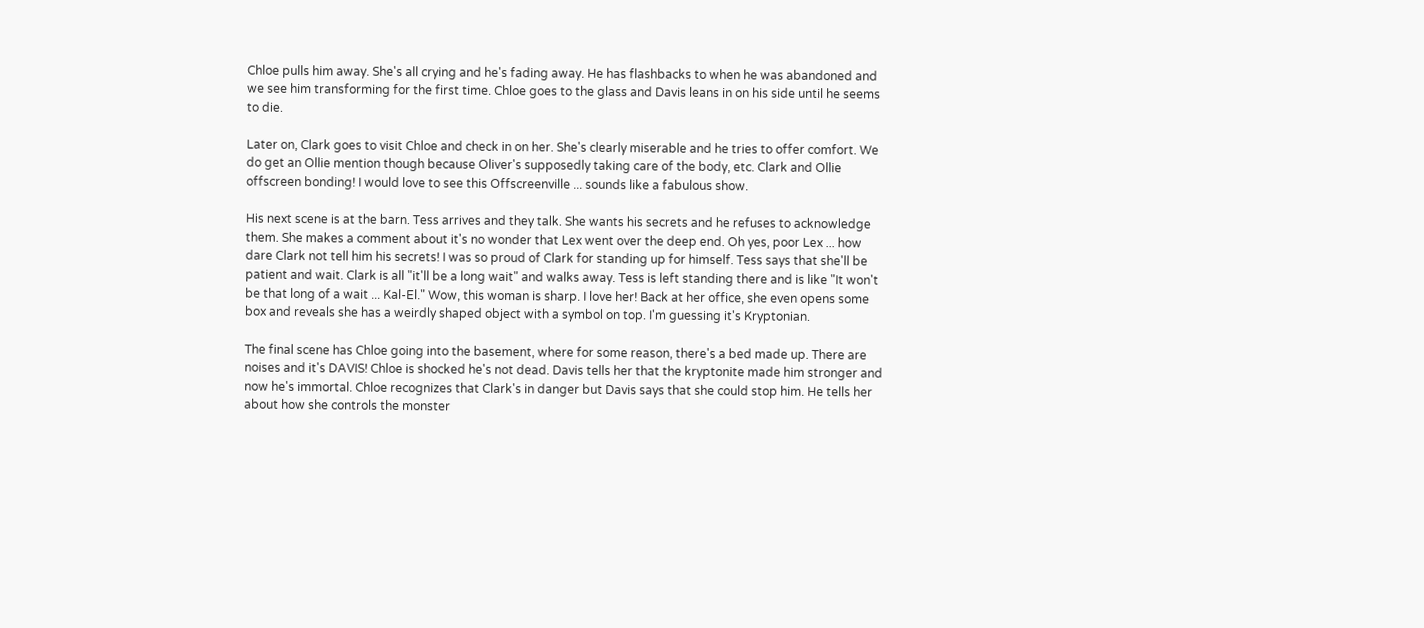Chloe pulls him away. She's all crying and he's fading away. He has flashbacks to when he was abandoned and we see him transforming for the first time. Chloe goes to the glass and Davis leans in on his side until he seems to die.

Later on, Clark goes to visit Chloe and check in on her. She's clearly miserable and he tries to offer comfort. We do get an Ollie mention though because Oliver's supposedly taking care of the body, etc. Clark and Ollie offscreen bonding! I would love to see this Offscreenville ... sounds like a fabulous show.

His next scene is at the barn. Tess arrives and they talk. She wants his secrets and he refuses to acknowledge them. She makes a comment about it's no wonder that Lex went over the deep end. Oh yes, poor Lex ... how dare Clark not tell him his secrets! I was so proud of Clark for standing up for himself. Tess says that she'll be patient and wait. Clark is all "it'll be a long wait" and walks away. Tess is left standing there and is like "It won't be that long of a wait ... Kal-El." Wow, this woman is sharp. I love her! Back at her office, she even opens some box and reveals she has a weirdly shaped object with a symbol on top. I'm guessing it's Kryptonian.

The final scene has Chloe going into the basement, where for some reason, there's a bed made up. There are noises and it's DAVIS! Chloe is shocked he's not dead. Davis tells her that the kryptonite made him stronger and now he's immortal. Chloe recognizes that Clark's in danger but Davis says that she could stop him. He tells her about how she controls the monster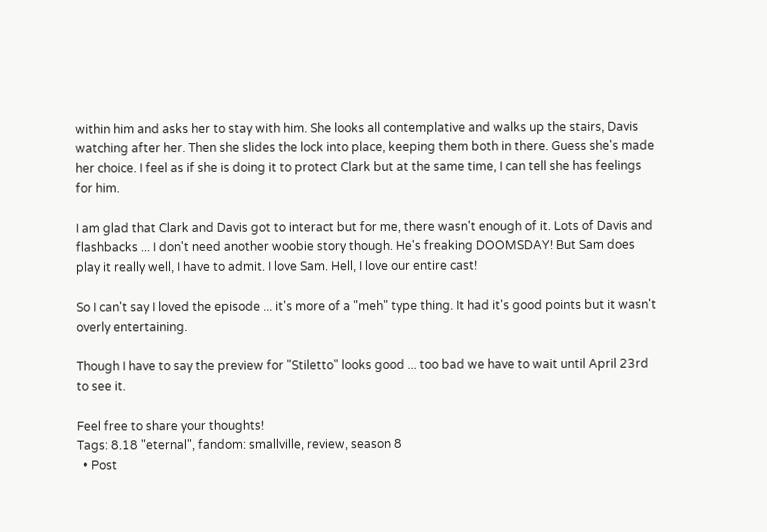within him and asks her to stay with him. She looks all contemplative and walks up the stairs, Davis watching after her. Then she slides the lock into place, keeping them both in there. Guess she's made her choice. I feel as if she is doing it to protect Clark but at the same time, I can tell she has feelings for him.

I am glad that Clark and Davis got to interact but for me, there wasn't enough of it. Lots of Davis and flashbacks ... I don't need another woobie story though. He's freaking DOOMSDAY! But Sam does play it really well, I have to admit. I love Sam. Hell, I love our entire cast!

So I can't say I loved the episode ... it's more of a "meh" type thing. It had it's good points but it wasn't overly entertaining.

Though I have to say the preview for "Stiletto" looks good ... too bad we have to wait until April 23rd to see it.

Feel free to share your thoughts!
Tags: 8.18 "eternal", fandom: smallville, review, season 8
  • Post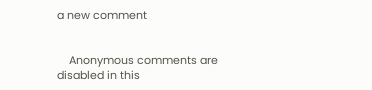a new comment


    Anonymous comments are disabled in this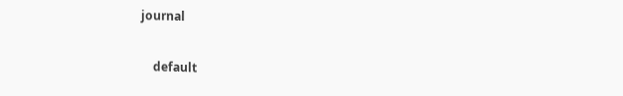journal

    default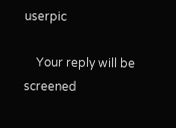userpic

    Your reply will be screened